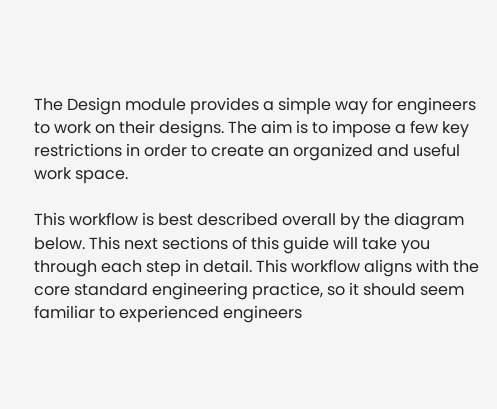The Design module provides a simple way for engineers to work on their designs. The aim is to impose a few key restrictions in order to create an organized and useful work space.

This workflow is best described overall by the diagram below. This next sections of this guide will take you through each step in detail. This workflow aligns with the core standard engineering practice, so it should seem familiar to experienced engineers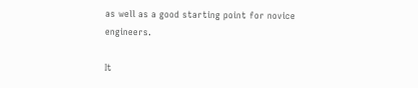as well as a good starting point for novice engineers.

It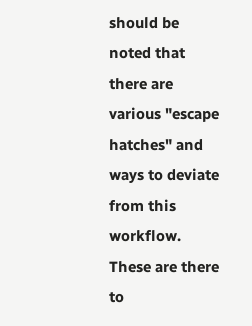should be noted that there are various "escape hatches" and ways to deviate from this workflow. These are there to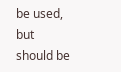be used, but should be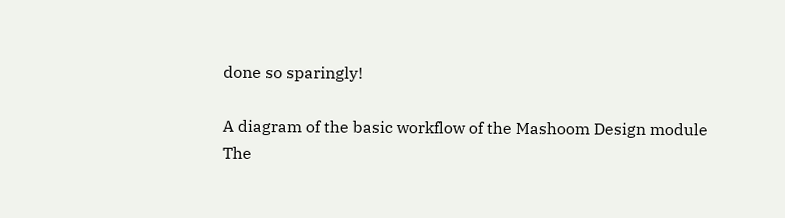done so sparingly!

A diagram of the basic workflow of the Mashoom Design module
The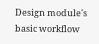Design module's basic workflow